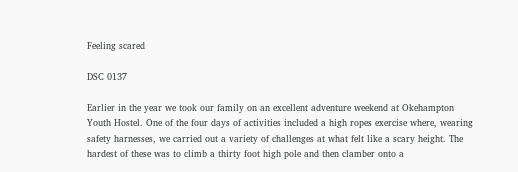Feeling scared

DSC 0137

Earlier in the year we took our family on an excellent adventure weekend at Okehampton Youth Hostel. One of the four days of activities included a high ropes exercise where, wearing safety harnesses, we carried out a variety of challenges at what felt like a scary height. The hardest of these was to climb a thirty foot high pole and then clamber onto a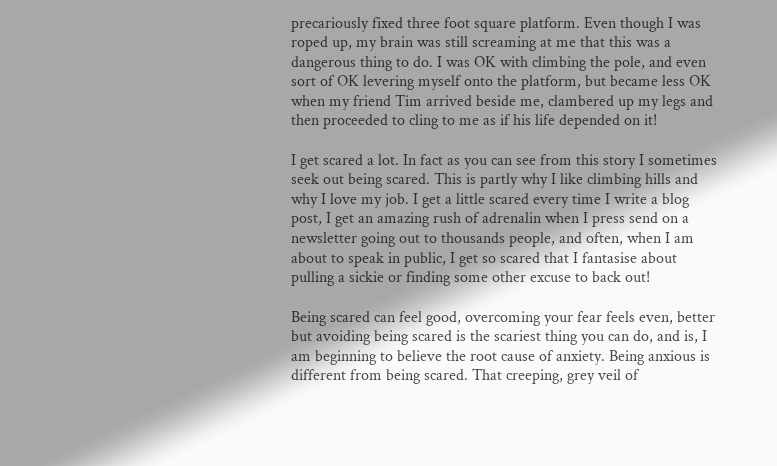precariously fixed three foot square platform. Even though I was roped up, my brain was still screaming at me that this was a dangerous thing to do. I was OK with climbing the pole, and even sort of OK levering myself onto the platform, but became less OK when my friend Tim arrived beside me, clambered up my legs and then proceeded to cling to me as if his life depended on it!

I get scared a lot. In fact as you can see from this story I sometimes seek out being scared. This is partly why I like climbing hills and why I love my job. I get a little scared every time I write a blog post, I get an amazing rush of adrenalin when I press send on a newsletter going out to thousands people, and often, when I am about to speak in public, I get so scared that I fantasise about pulling a sickie or finding some other excuse to back out!

Being scared can feel good, overcoming your fear feels even, better but avoiding being scared is the scariest thing you can do, and is, I am beginning to believe the root cause of anxiety. Being anxious is different from being scared. That creeping, grey veil of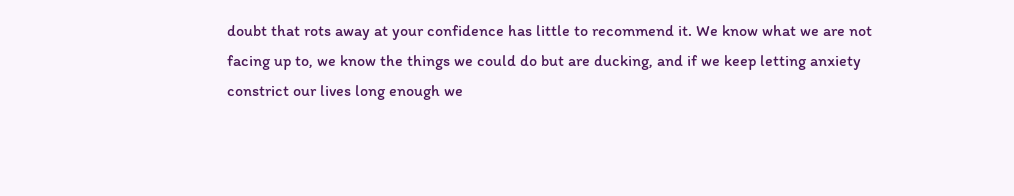doubt that rots away at your confidence has little to recommend it. We know what we are not facing up to, we know the things we could do but are ducking, and if we keep letting anxiety constrict our lives long enough we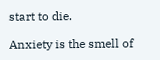start to die.

Anxiety is the smell of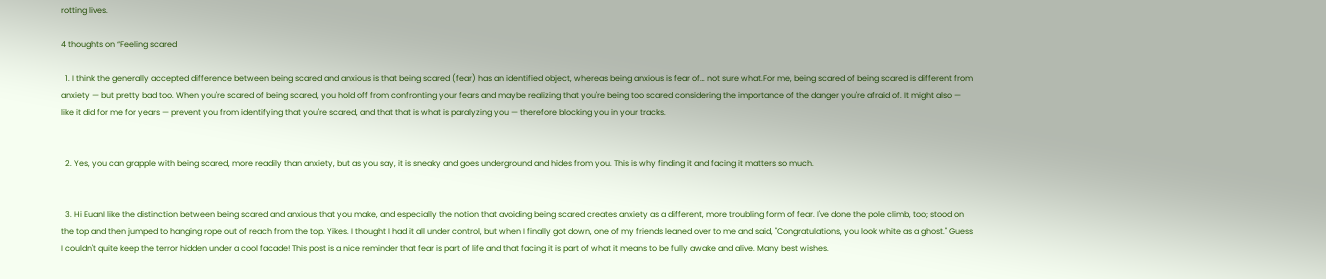rotting lives.

4 thoughts on “Feeling scared

  1. I think the generally accepted difference between being scared and anxious is that being scared (fear) has an identified object, whereas being anxious is fear of… not sure what.For me, being scared of being scared is different from anxiety — but pretty bad too. When you're scared of being scared, you hold off from confronting your fears and maybe realizing that you're being too scared considering the importance of the danger you're afraid of. It might also — like it did for me for years — prevent you from identifying that you're scared, and that that is what is paralyzing you — therefore blocking you in your tracks.


  2. Yes, you can grapple with being scared, more readily than anxiety, but as you say, it is sneaky and goes underground and hides from you. This is why finding it and facing it matters so much.


  3. Hi EuanI like the distinction between being scared and anxious that you make, and especially the notion that avoiding being scared creates anxiety as a different, more troubling form of fear. I've done the pole climb, too; stood on the top and then jumped to hanging rope out of reach from the top. Yikes. I thought I had it all under control, but when I finally got down, one of my friends leaned over to me and said, "Congratulations, you look white as a ghost." Guess I couldn't quite keep the terror hidden under a cool facade! This post is a nice reminder that fear is part of life and that facing it is part of what it means to be fully awake and alive. Many best wishes.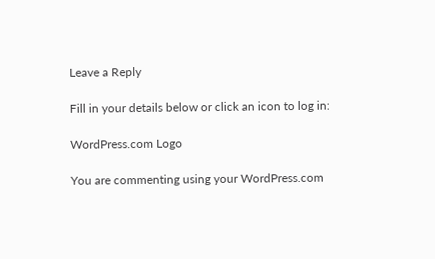Leave a Reply

Fill in your details below or click an icon to log in:

WordPress.com Logo

You are commenting using your WordPress.com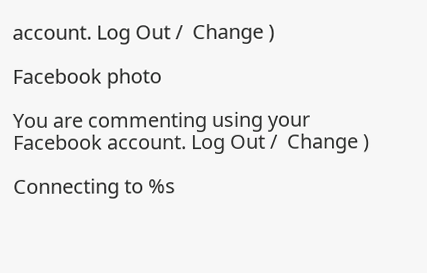account. Log Out /  Change )

Facebook photo

You are commenting using your Facebook account. Log Out /  Change )

Connecting to %s